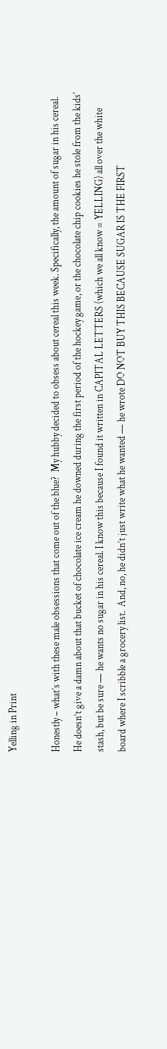Yelling in Print

Honestly – what’s with these male obsessions that come out of the blue?  My hubby decided to obsess about cereal this week. Specifically, the amount of sugar in his cereal. He doesn’t give a damn about that bucket of chocolate ice cream he downed during the first period of the hockey game, or the chocolate chip cookies he stole from the kids’ stash, but be sure — he wants no sugar in his cereal. I know this because I found it written in CAPITAL LETTERS (which we all know = YELLING) all over the white board where I scribble a grocery list.  And, no, he didn’t just write what he wanted — he wrote DO NOT BUY THIS BECAUSE SUGAR IS THE FIRST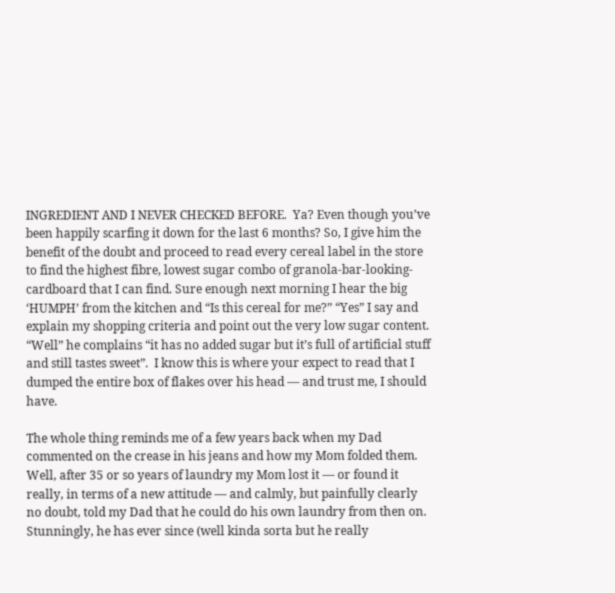INGREDIENT AND I NEVER CHECKED BEFORE.  Ya? Even though you’ve been happily scarfing it down for the last 6 months? So, I give him the benefit of the doubt and proceed to read every cereal label in the store to find the highest fibre, lowest sugar combo of granola-bar-looking-cardboard that I can find. Sure enough next morning I hear the big ‘HUMPH’ from the kitchen and “Is this cereal for me?” “Yes” I say and explain my shopping criteria and point out the very low sugar content. “Well” he complains “it has no added sugar but it’s full of artificial stuff and still tastes sweet”.  I know this is where your expect to read that I dumped the entire box of flakes over his head — and trust me, I should have.

The whole thing reminds me of a few years back when my Dad commented on the crease in his jeans and how my Mom folded them. Well, after 35 or so years of laundry my Mom lost it — or found it really, in terms of a new attitude — and calmly, but painfully clearly no doubt, told my Dad that he could do his own laundry from then on. Stunningly, he has ever since (well kinda sorta but he really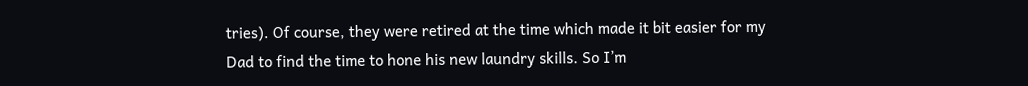tries). Of course, they were retired at the time which made it bit easier for my Dad to find the time to hone his new laundry skills. So I’m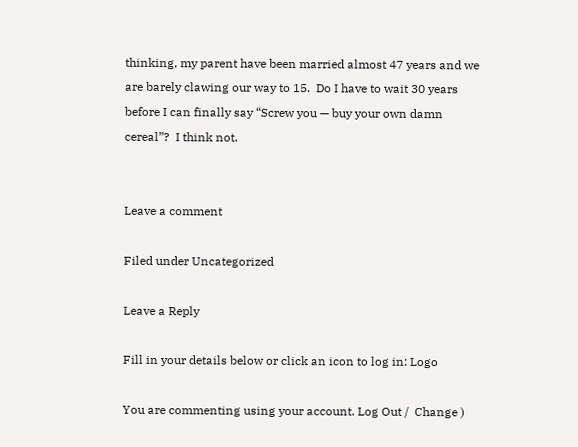thinking, my parent have been married almost 47 years and we are barely clawing our way to 15.  Do I have to wait 30 years before I can finally say “Screw you — buy your own damn cereal”?  I think not.


Leave a comment

Filed under Uncategorized

Leave a Reply

Fill in your details below or click an icon to log in: Logo

You are commenting using your account. Log Out /  Change )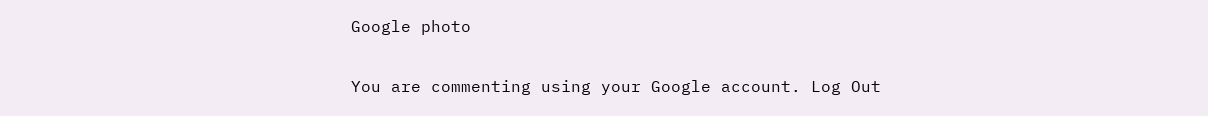Google photo

You are commenting using your Google account. Log Out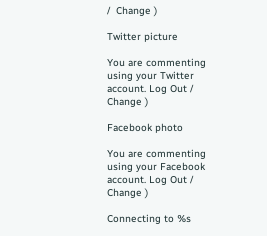/  Change )

Twitter picture

You are commenting using your Twitter account. Log Out /  Change )

Facebook photo

You are commenting using your Facebook account. Log Out /  Change )

Connecting to %s